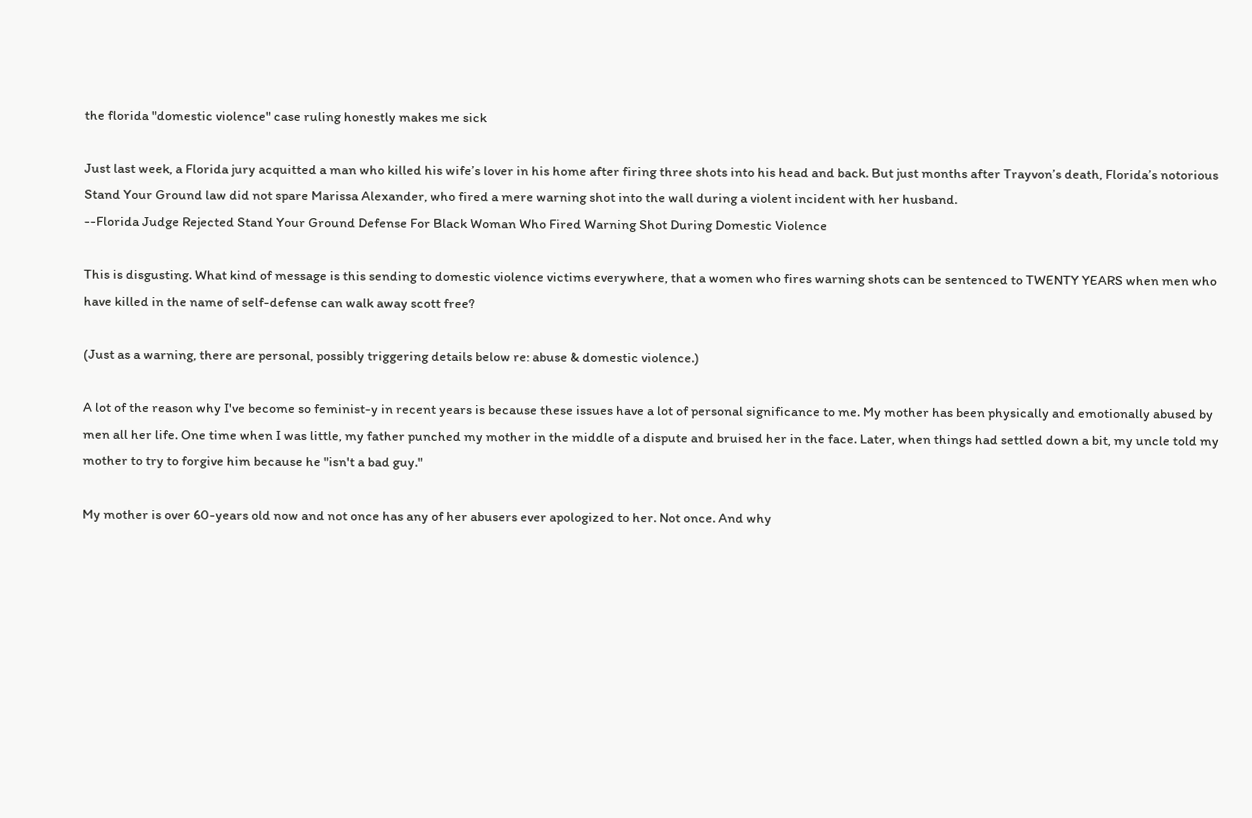the florida "domestic violence" case ruling honestly makes me sick

Just last week, a Florida jury acquitted a man who killed his wife’s lover in his home after firing three shots into his head and back. But just months after Trayvon’s death, Florida’s notorious Stand Your Ground law did not spare Marissa Alexander, who fired a mere warning shot into the wall during a violent incident with her husband.
--Florida Judge Rejected Stand Your Ground Defense For Black Woman Who Fired Warning Shot During Domestic Violence

This is disgusting. What kind of message is this sending to domestic violence victims everywhere, that a women who fires warning shots can be sentenced to TWENTY YEARS when men who have killed in the name of self-defense can walk away scott free?

(Just as a warning, there are personal, possibly triggering details below re: abuse & domestic violence.)

A lot of the reason why I've become so feminist-y in recent years is because these issues have a lot of personal significance to me. My mother has been physically and emotionally abused by men all her life. One time when I was little, my father punched my mother in the middle of a dispute and bruised her in the face. Later, when things had settled down a bit, my uncle told my mother to try to forgive him because he "isn't a bad guy."

My mother is over 60-years old now and not once has any of her abusers ever apologized to her. Not once. And why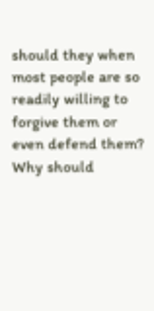should they when most people are so readily willing to forgive them or even defend them? Why should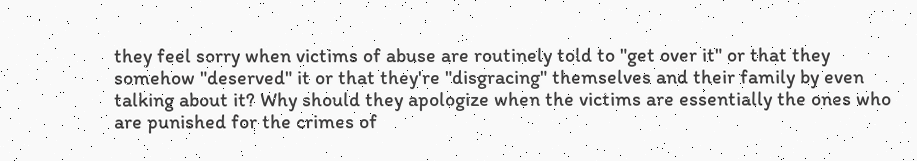they feel sorry when victims of abuse are routinely told to "get over it" or that they somehow "deserved" it or that they're "disgracing" themselves and their family by even talking about it? Why should they apologize when the victims are essentially the ones who are punished for the crimes of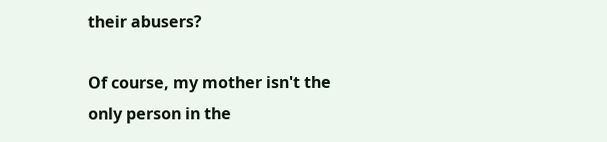their abusers?

Of course, my mother isn't the only person in the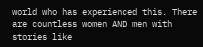world who has experienced this. There are countless women AND men with stories like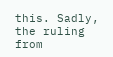this. Sadly, the ruling from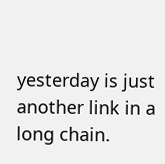yesterday is just another link in a long chain.